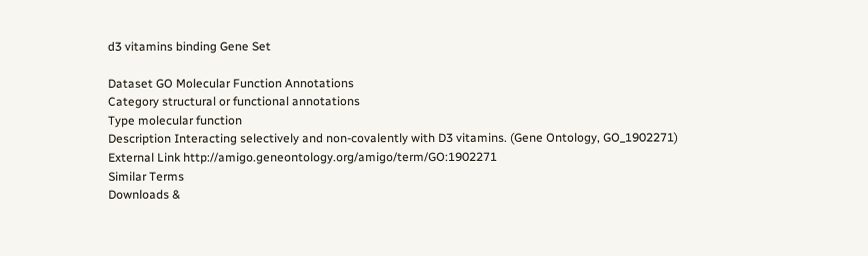d3 vitamins binding Gene Set

Dataset GO Molecular Function Annotations
Category structural or functional annotations
Type molecular function
Description Interacting selectively and non-covalently with D3 vitamins. (Gene Ontology, GO_1902271)
External Link http://amigo.geneontology.org/amigo/term/GO:1902271
Similar Terms
Downloads &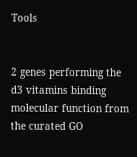Tools


2 genes performing the d3 vitamins binding molecular function from the curated GO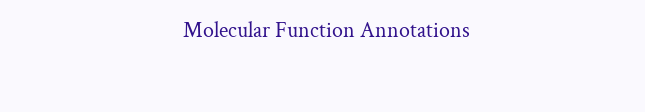Molecular Function Annotations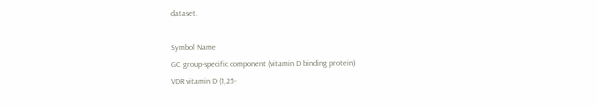dataset.

Symbol Name
GC group-specific component (vitamin D binding protein)
VDR vitamin D (1,25-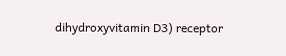dihydroxyvitamin D3) receptor